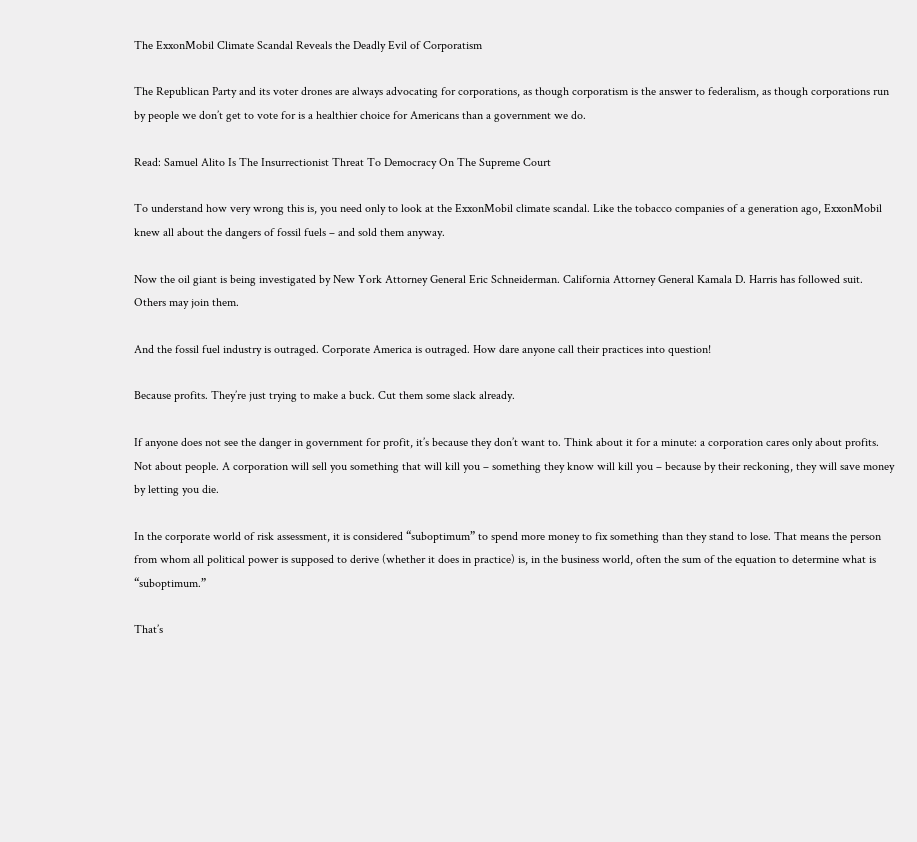The ExxonMobil Climate Scandal Reveals the Deadly Evil of Corporatism

The Republican Party and its voter drones are always advocating for corporations, as though corporatism is the answer to federalism, as though corporations run by people we don’t get to vote for is a healthier choice for Americans than a government we do.

Read: Samuel Alito Is The Insurrectionist Threat To Democracy On The Supreme Court

To understand how very wrong this is, you need only to look at the ExxonMobil climate scandal. Like the tobacco companies of a generation ago, ExxonMobil knew all about the dangers of fossil fuels – and sold them anyway.

Now the oil giant is being investigated by New York Attorney General Eric Schneiderman. California Attorney General Kamala D. Harris has followed suit. Others may join them.

And the fossil fuel industry is outraged. Corporate America is outraged. How dare anyone call their practices into question!

Because profits. They’re just trying to make a buck. Cut them some slack already.

If anyone does not see the danger in government for profit, it’s because they don’t want to. Think about it for a minute: a corporation cares only about profits. Not about people. A corporation will sell you something that will kill you – something they know will kill you – because by their reckoning, they will save money by letting you die.

In the corporate world of risk assessment, it is considered “suboptimum” to spend more money to fix something than they stand to lose. That means the person from whom all political power is supposed to derive (whether it does in practice) is, in the business world, often the sum of the equation to determine what is “suboptimum.”

That’s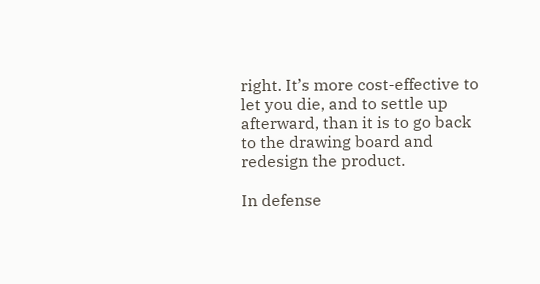right. It’s more cost-effective to let you die, and to settle up afterward, than it is to go back to the drawing board and redesign the product.

In defense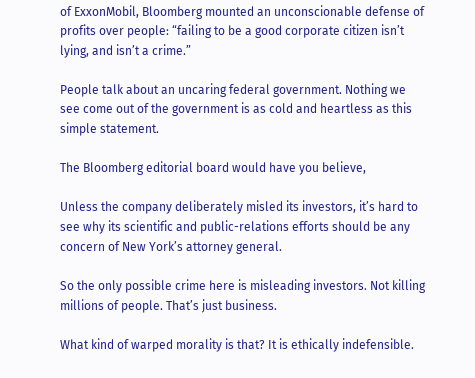of ExxonMobil, Bloomberg mounted an unconscionable defense of profits over people: “failing to be a good corporate citizen isn’t lying, and isn’t a crime.”

People talk about an uncaring federal government. Nothing we see come out of the government is as cold and heartless as this simple statement.

The Bloomberg editorial board would have you believe,

Unless the company deliberately misled its investors, it’s hard to see why its scientific and public-relations efforts should be any concern of New York’s attorney general.

So the only possible crime here is misleading investors. Not killing millions of people. That’s just business.

What kind of warped morality is that? It is ethically indefensible.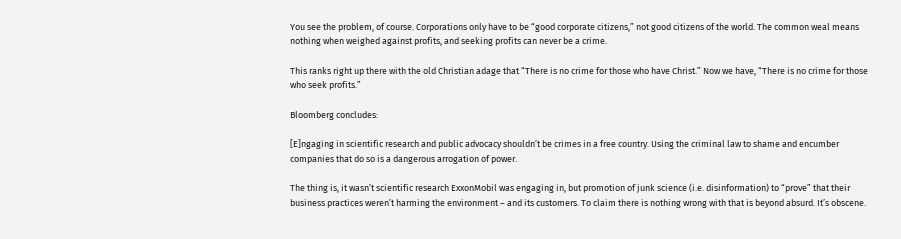You see the problem, of course. Corporations only have to be “good corporate citizens,” not good citizens of the world. The common weal means nothing when weighed against profits, and seeking profits can never be a crime.

This ranks right up there with the old Christian adage that “There is no crime for those who have Christ.” Now we have, “There is no crime for those who seek profits.”

Bloomberg concludes:

[E]ngaging in scientific research and public advocacy shouldn’t be crimes in a free country. Using the criminal law to shame and encumber companies that do so is a dangerous arrogation of power.

The thing is, it wasn’t scientific research ExxonMobil was engaging in, but promotion of junk science (i.e. disinformation) to “prove” that their business practices weren’t harming the environment – and its customers. To claim there is nothing wrong with that is beyond absurd. It’s obscene.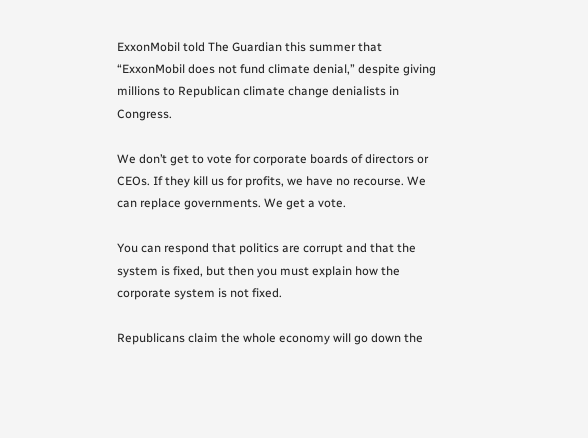ExxonMobil told The Guardian this summer that “ExxonMobil does not fund climate denial,” despite giving millions to Republican climate change denialists in Congress.

We don’t get to vote for corporate boards of directors or CEOs. If they kill us for profits, we have no recourse. We can replace governments. We get a vote.

You can respond that politics are corrupt and that the system is fixed, but then you must explain how the corporate system is not fixed.

Republicans claim the whole economy will go down the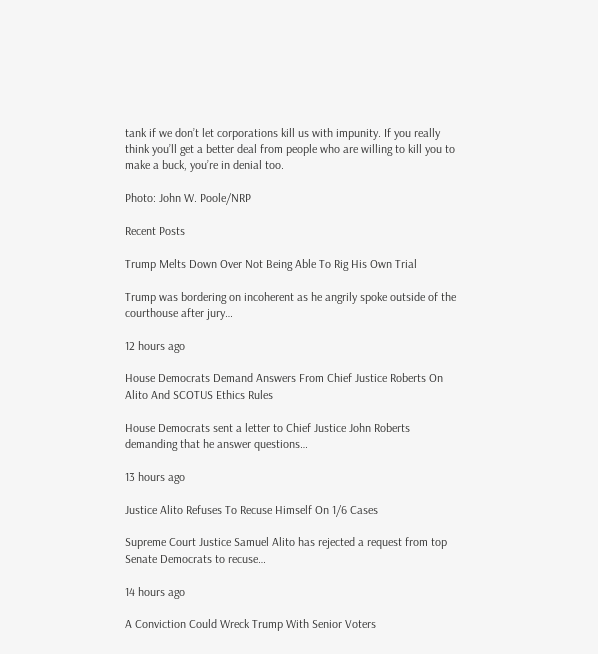tank if we don’t let corporations kill us with impunity. If you really think you’ll get a better deal from people who are willing to kill you to make a buck, you’re in denial too.

Photo: John W. Poole/NRP

Recent Posts

Trump Melts Down Over Not Being Able To Rig His Own Trial

Trump was bordering on incoherent as he angrily spoke outside of the courthouse after jury…

12 hours ago

House Democrats Demand Answers From Chief Justice Roberts On Alito And SCOTUS Ethics Rules

House Democrats sent a letter to Chief Justice John Roberts demanding that he answer questions…

13 hours ago

Justice Alito Refuses To Recuse Himself On 1/6 Cases

Supreme Court Justice Samuel Alito has rejected a request from top Senate Democrats to recuse…

14 hours ago

A Conviction Could Wreck Trump With Senior Voters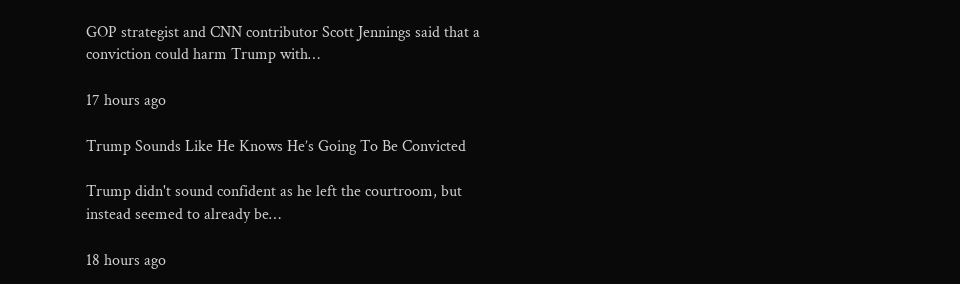GOP strategist and CNN contributor Scott Jennings said that a conviction could harm Trump with…

17 hours ago

Trump Sounds Like He Knows He’s Going To Be Convicted

Trump didn't sound confident as he left the courtroom, but instead seemed to already be…

18 hours ago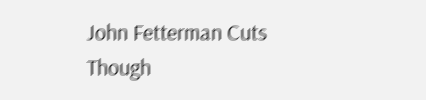John Fetterman Cuts Though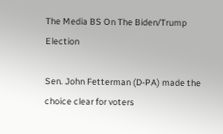The Media BS On The Biden/Trump Election

Sen. John Fetterman (D-PA) made the choice clear for voters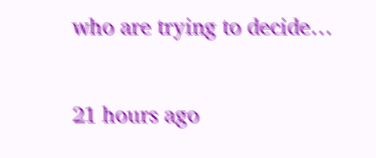who are trying to decide…

21 hours ago